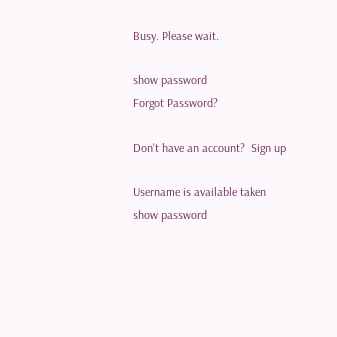Busy. Please wait.

show password
Forgot Password?

Don't have an account?  Sign up

Username is available taken
show password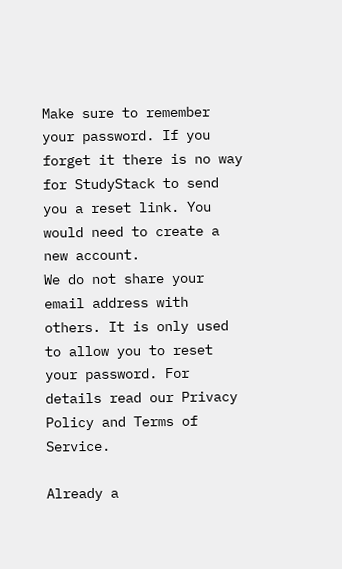Make sure to remember your password. If you forget it there is no way for StudyStack to send you a reset link. You would need to create a new account.
We do not share your email address with others. It is only used to allow you to reset your password. For details read our Privacy Policy and Terms of Service.

Already a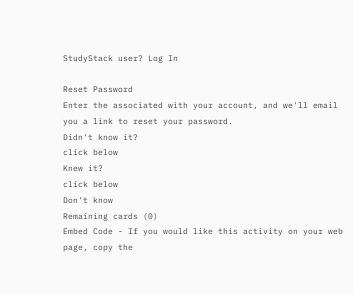StudyStack user? Log In

Reset Password
Enter the associated with your account, and we'll email you a link to reset your password.
Didn't know it?
click below
Knew it?
click below
Don't know
Remaining cards (0)
Embed Code - If you would like this activity on your web page, copy the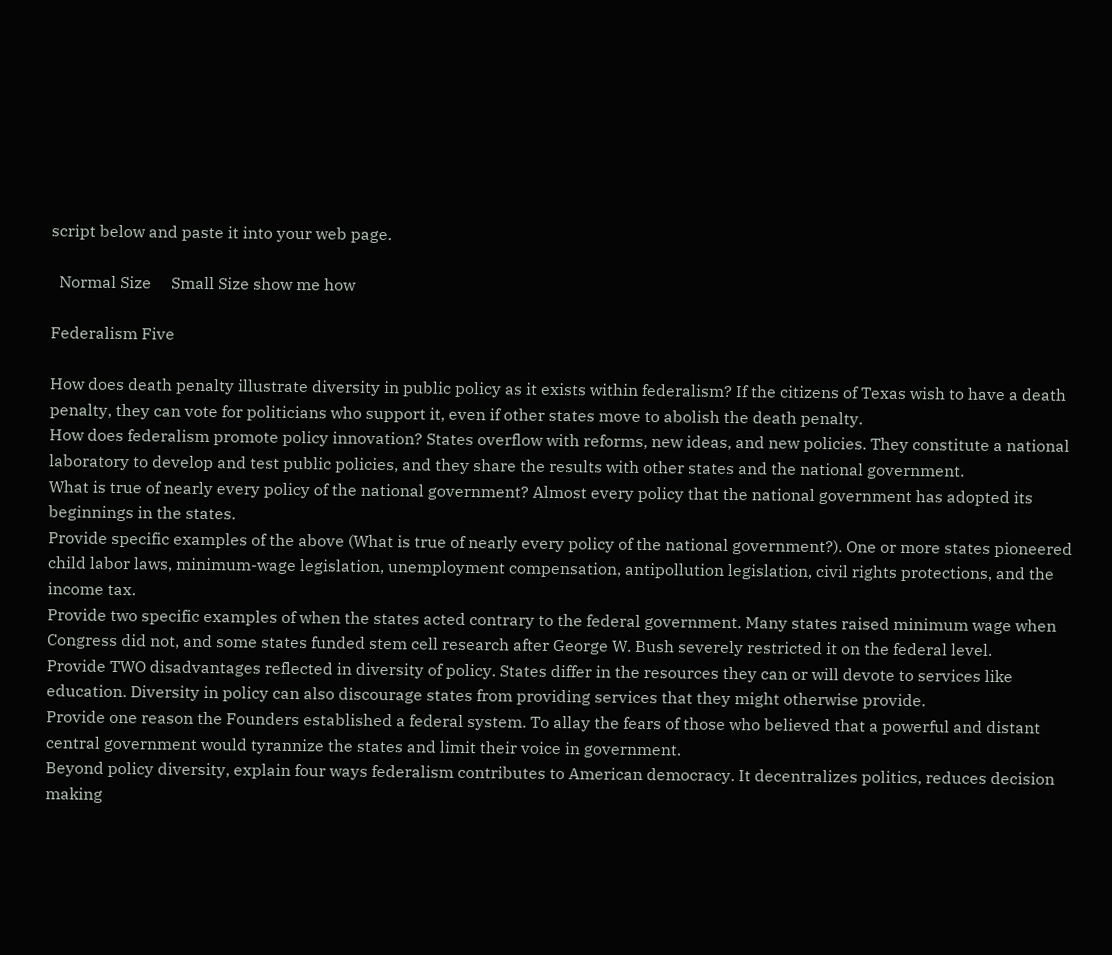script below and paste it into your web page.

  Normal Size     Small Size show me how

Federalism Five

How does death penalty illustrate diversity in public policy as it exists within federalism? If the citizens of Texas wish to have a death penalty, they can vote for politicians who support it, even if other states move to abolish the death penalty.
How does federalism promote policy innovation? States overflow with reforms, new ideas, and new policies. They constitute a national laboratory to develop and test public policies, and they share the results with other states and the national government.
What is true of nearly every policy of the national government? Almost every policy that the national government has adopted its beginnings in the states.
Provide specific examples of the above (What is true of nearly every policy of the national government?). One or more states pioneered child labor laws, minimum-wage legislation, unemployment compensation, antipollution legislation, civil rights protections, and the income tax.
Provide two specific examples of when the states acted contrary to the federal government. Many states raised minimum wage when Congress did not, and some states funded stem cell research after George W. Bush severely restricted it on the federal level.
Provide TWO disadvantages reflected in diversity of policy. States differ in the resources they can or will devote to services like education. Diversity in policy can also discourage states from providing services that they might otherwise provide.
Provide one reason the Founders established a federal system. To allay the fears of those who believed that a powerful and distant central government would tyrannize the states and limit their voice in government.
Beyond policy diversity, explain four ways federalism contributes to American democracy. It decentralizes politics, reduces decision making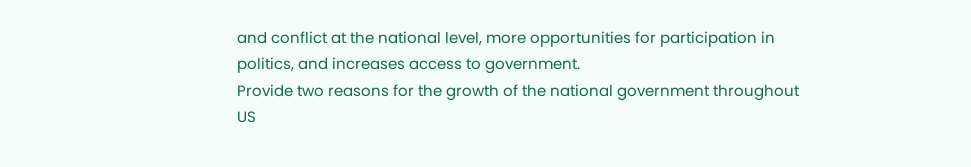and conflict at the national level, more opportunities for participation in politics, and increases access to government.
Provide two reasons for the growth of the national government throughout US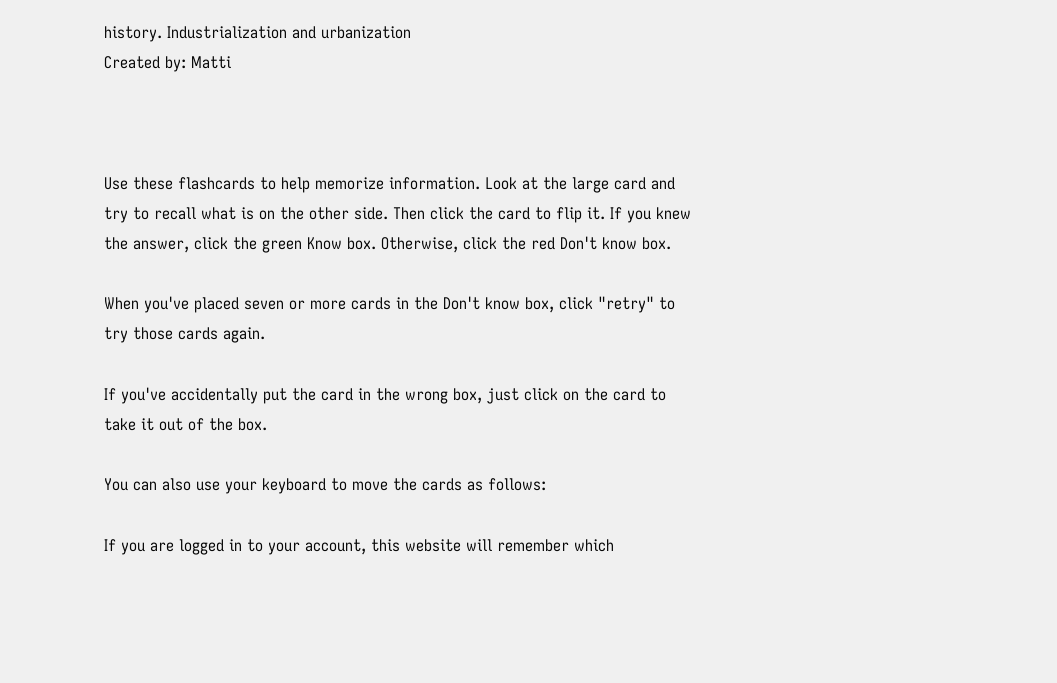history. Industrialization and urbanization
Created by: Matti



Use these flashcards to help memorize information. Look at the large card and try to recall what is on the other side. Then click the card to flip it. If you knew the answer, click the green Know box. Otherwise, click the red Don't know box.

When you've placed seven or more cards in the Don't know box, click "retry" to try those cards again.

If you've accidentally put the card in the wrong box, just click on the card to take it out of the box.

You can also use your keyboard to move the cards as follows:

If you are logged in to your account, this website will remember which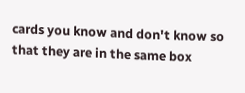cards you know and don't know so that they are in the same box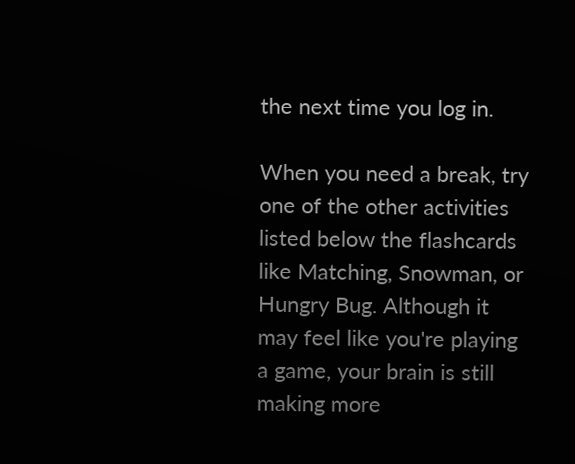the next time you log in.

When you need a break, try one of the other activities listed below the flashcards like Matching, Snowman, or Hungry Bug. Although it may feel like you're playing a game, your brain is still making more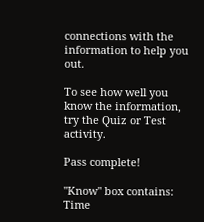connections with the information to help you out.

To see how well you know the information, try the Quiz or Test activity.

Pass complete!

"Know" box contains:
Time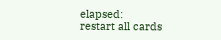elapsed:
restart all cards